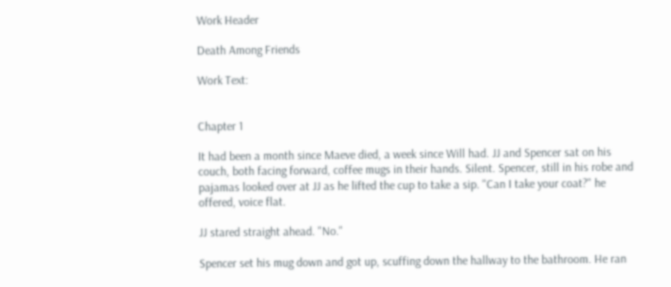Work Header

Death Among Friends

Work Text:


Chapter 1

It had been a month since Maeve died, a week since Will had. JJ and Spencer sat on his couch, both facing forward, coffee mugs in their hands. Silent. Spencer, still in his robe and pajamas looked over at JJ as he lifted the cup to take a sip. "Can I take your coat?" he offered, voice flat.

JJ stared straight ahead. "No."

Spencer set his mug down and got up, scuffing down the hallway to the bathroom. He ran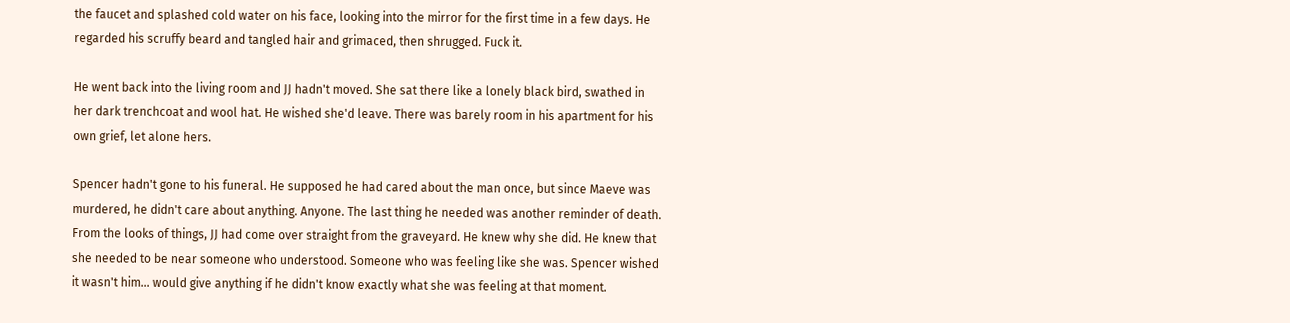the faucet and splashed cold water on his face, looking into the mirror for the first time in a few days. He regarded his scruffy beard and tangled hair and grimaced, then shrugged. Fuck it.

He went back into the living room and JJ hadn't moved. She sat there like a lonely black bird, swathed in her dark trenchcoat and wool hat. He wished she'd leave. There was barely room in his apartment for his own grief, let alone hers.

Spencer hadn't gone to his funeral. He supposed he had cared about the man once, but since Maeve was murdered, he didn't care about anything. Anyone. The last thing he needed was another reminder of death. From the looks of things, JJ had come over straight from the graveyard. He knew why she did. He knew that she needed to be near someone who understood. Someone who was feeling like she was. Spencer wished it wasn't him… would give anything if he didn't know exactly what she was feeling at that moment.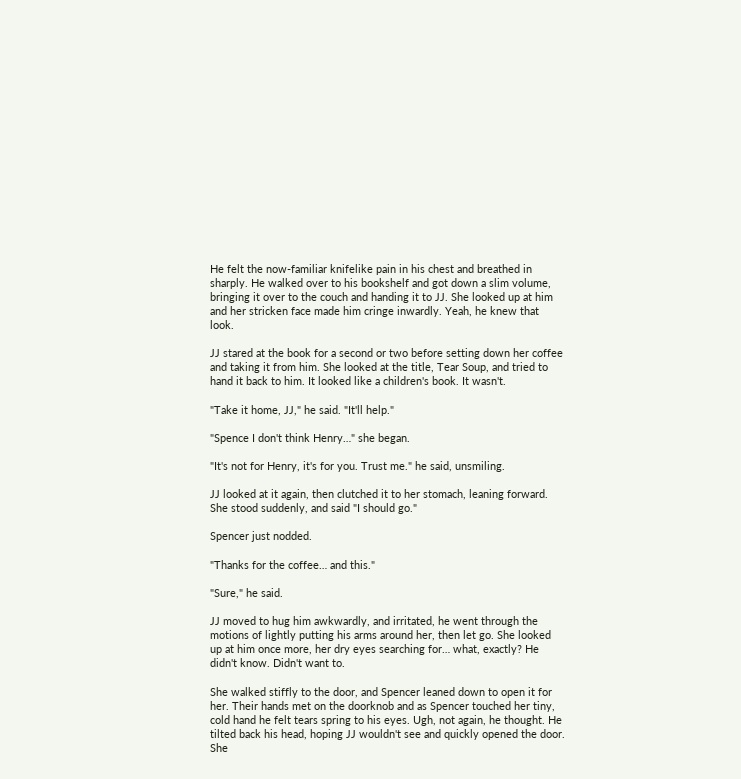He felt the now-familiar knifelike pain in his chest and breathed in sharply. He walked over to his bookshelf and got down a slim volume, bringing it over to the couch and handing it to JJ. She looked up at him and her stricken face made him cringe inwardly. Yeah, he knew that look.

JJ stared at the book for a second or two before setting down her coffee and taking it from him. She looked at the title, Tear Soup, and tried to hand it back to him. It looked like a children's book. It wasn't.

"Take it home, JJ," he said. "It'll help."

"Spence I don't think Henry…" she began.

"It's not for Henry, it's for you. Trust me." he said, unsmiling.

JJ looked at it again, then clutched it to her stomach, leaning forward. She stood suddenly, and said "I should go."

Spencer just nodded.

"Thanks for the coffee… and this."

"Sure," he said.

JJ moved to hug him awkwardly, and irritated, he went through the motions of lightly putting his arms around her, then let go. She looked up at him once more, her dry eyes searching for… what, exactly? He didn't know. Didn't want to.

She walked stiffly to the door, and Spencer leaned down to open it for her. Their hands met on the doorknob and as Spencer touched her tiny, cold hand he felt tears spring to his eyes. Ugh, not again, he thought. He tilted back his head, hoping JJ wouldn't see and quickly opened the door. She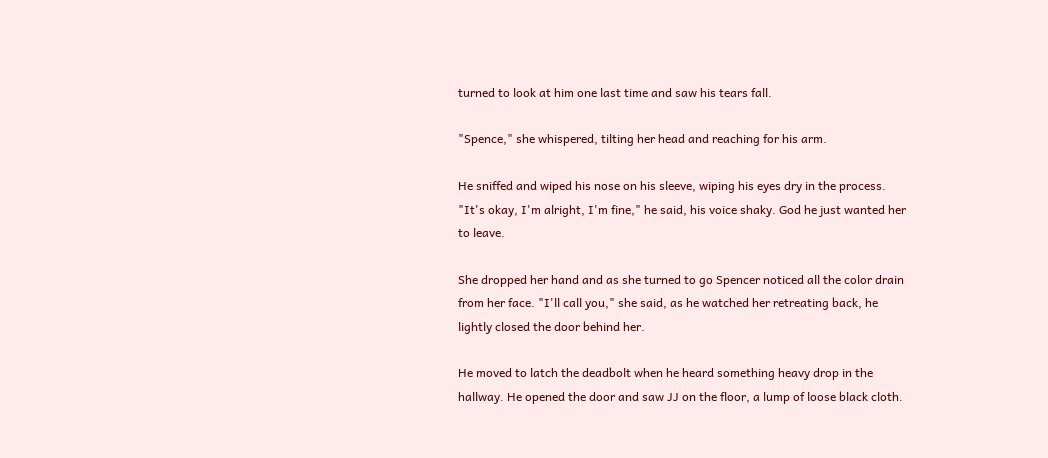turned to look at him one last time and saw his tears fall.

"Spence," she whispered, tilting her head and reaching for his arm.

He sniffed and wiped his nose on his sleeve, wiping his eyes dry in the process. "It's okay, I'm alright, I'm fine," he said, his voice shaky. God he just wanted her to leave.

She dropped her hand and as she turned to go Spencer noticed all the color drain from her face. "I'll call you," she said, as he watched her retreating back, he lightly closed the door behind her.

He moved to latch the deadbolt when he heard something heavy drop in the hallway. He opened the door and saw JJ on the floor, a lump of loose black cloth.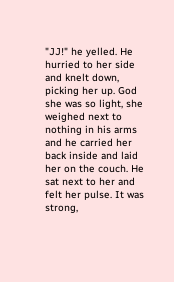"JJ!" he yelled. He hurried to her side and knelt down, picking her up. God she was so light, she weighed next to nothing in his arms and he carried her back inside and laid her on the couch. He sat next to her and felt her pulse. It was strong,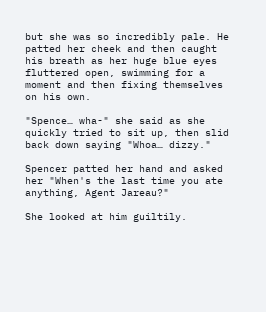but she was so incredibly pale. He patted her cheek and then caught his breath as her huge blue eyes fluttered open, swimming for a moment and then fixing themselves on his own.

"Spence… wha-" she said as she quickly tried to sit up, then slid back down saying "Whoa… dizzy."

Spencer patted her hand and asked her "When's the last time you ate anything, Agent Jareau?"

She looked at him guiltily.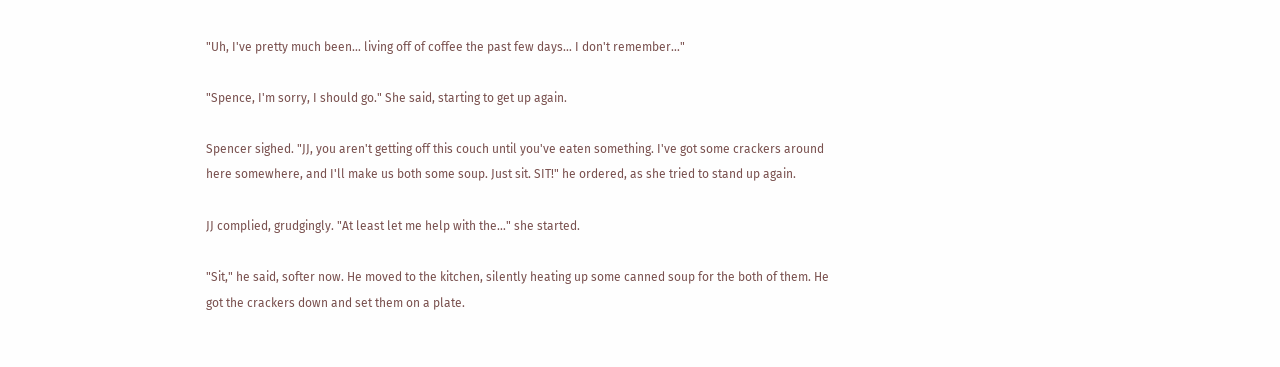"Uh, I've pretty much been… living off of coffee the past few days… I don't remember…"

"Spence, I'm sorry, I should go." She said, starting to get up again.

Spencer sighed. "JJ, you aren't getting off this couch until you've eaten something. I've got some crackers around here somewhere, and I'll make us both some soup. Just sit. SIT!" he ordered, as she tried to stand up again.

JJ complied, grudgingly. "At least let me help with the…" she started.

"Sit," he said, softer now. He moved to the kitchen, silently heating up some canned soup for the both of them. He got the crackers down and set them on a plate.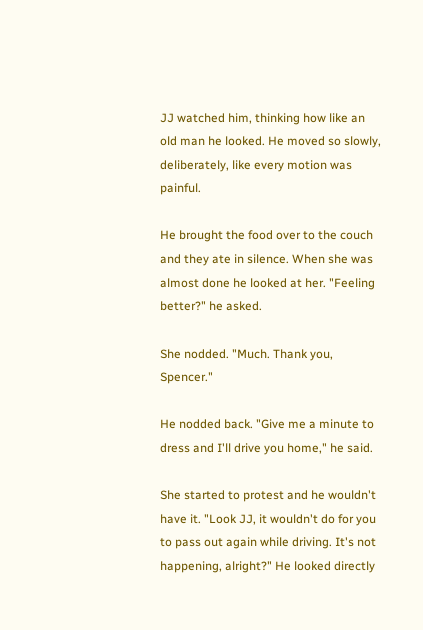JJ watched him, thinking how like an old man he looked. He moved so slowly, deliberately, like every motion was painful.

He brought the food over to the couch and they ate in silence. When she was almost done he looked at her. "Feeling better?" he asked.

She nodded. "Much. Thank you, Spencer."

He nodded back. "Give me a minute to dress and I'll drive you home," he said.

She started to protest and he wouldn't have it. "Look JJ, it wouldn't do for you to pass out again while driving. It's not happening, alright?" He looked directly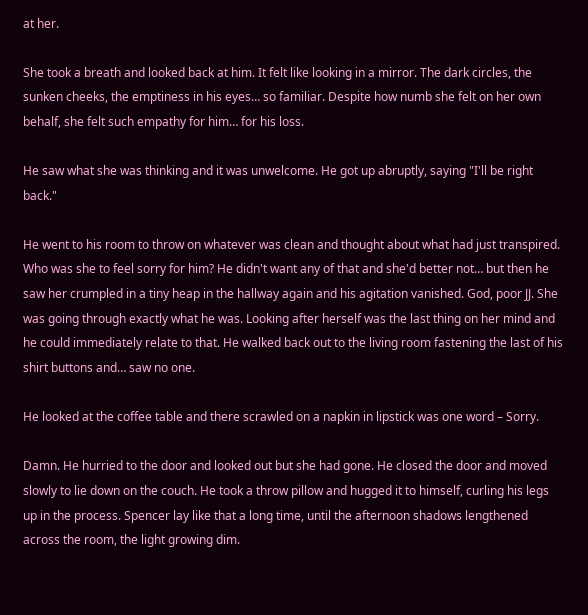at her.

She took a breath and looked back at him. It felt like looking in a mirror. The dark circles, the sunken cheeks, the emptiness in his eyes… so familiar. Despite how numb she felt on her own behalf, she felt such empathy for him… for his loss.

He saw what she was thinking and it was unwelcome. He got up abruptly, saying "I'll be right back."

He went to his room to throw on whatever was clean and thought about what had just transpired. Who was she to feel sorry for him? He didn't want any of that and she'd better not… but then he saw her crumpled in a tiny heap in the hallway again and his agitation vanished. God, poor JJ. She was going through exactly what he was. Looking after herself was the last thing on her mind and he could immediately relate to that. He walked back out to the living room fastening the last of his shirt buttons and… saw no one.

He looked at the coffee table and there scrawled on a napkin in lipstick was one word – Sorry.

Damn. He hurried to the door and looked out but she had gone. He closed the door and moved slowly to lie down on the couch. He took a throw pillow and hugged it to himself, curling his legs up in the process. Spencer lay like that a long time, until the afternoon shadows lengthened across the room, the light growing dim.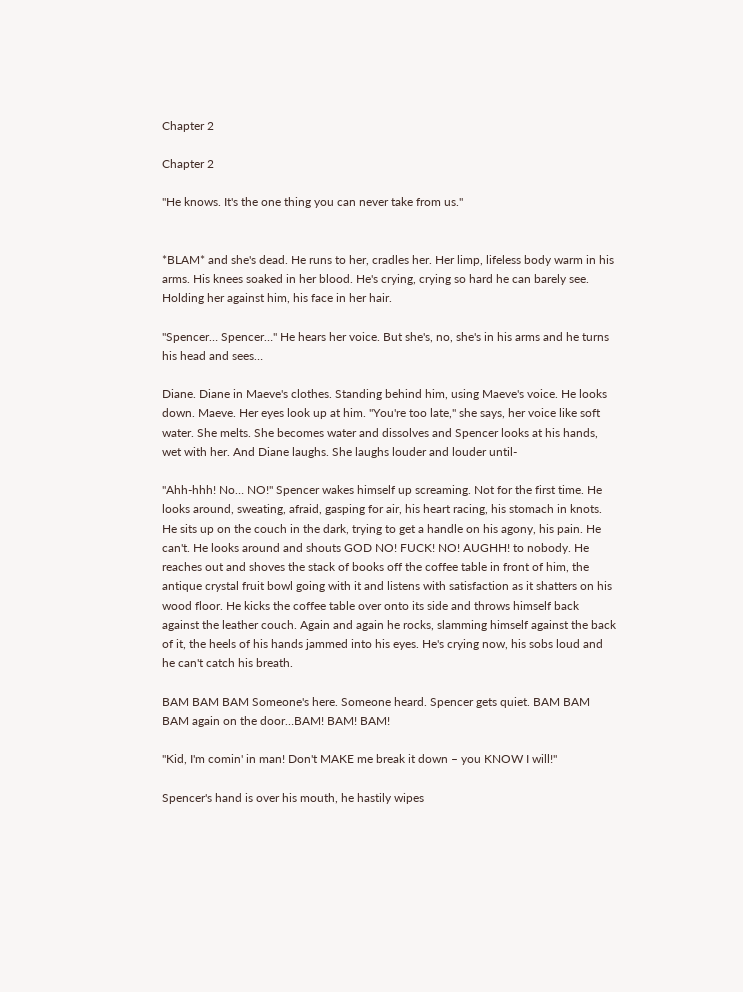Chapter 2

Chapter 2

"He knows. It's the one thing you can never take from us."


*BLAM* and she's dead. He runs to her, cradles her. Her limp, lifeless body warm in his arms. His knees soaked in her blood. He's crying, crying so hard he can barely see. Holding her against him, his face in her hair.

"Spencer… Spencer…" He hears her voice. But she's, no, she's in his arms and he turns his head and sees…

Diane. Diane in Maeve's clothes. Standing behind him, using Maeve's voice. He looks down. Maeve. Her eyes look up at him. "You're too late," she says, her voice like soft water. She melts. She becomes water and dissolves and Spencer looks at his hands, wet with her. And Diane laughs. She laughs louder and louder until-

"Ahh-hhh! No… NO!" Spencer wakes himself up screaming. Not for the first time. He looks around, sweating, afraid, gasping for air, his heart racing, his stomach in knots. He sits up on the couch in the dark, trying to get a handle on his agony, his pain. He can't. He looks around and shouts GOD NO! FUCK! NO! AUGHH! to nobody. He reaches out and shoves the stack of books off the coffee table in front of him, the antique crystal fruit bowl going with it and listens with satisfaction as it shatters on his wood floor. He kicks the coffee table over onto its side and throws himself back against the leather couch. Again and again he rocks, slamming himself against the back of it, the heels of his hands jammed into his eyes. He's crying now, his sobs loud and he can't catch his breath.

BAM BAM BAM Someone's here. Someone heard. Spencer gets quiet. BAM BAM BAM again on the door…BAM! BAM! BAM!

"Kid, I'm comin' in man! Don't MAKE me break it down – you KNOW I will!"

Spencer's hand is over his mouth, he hastily wipes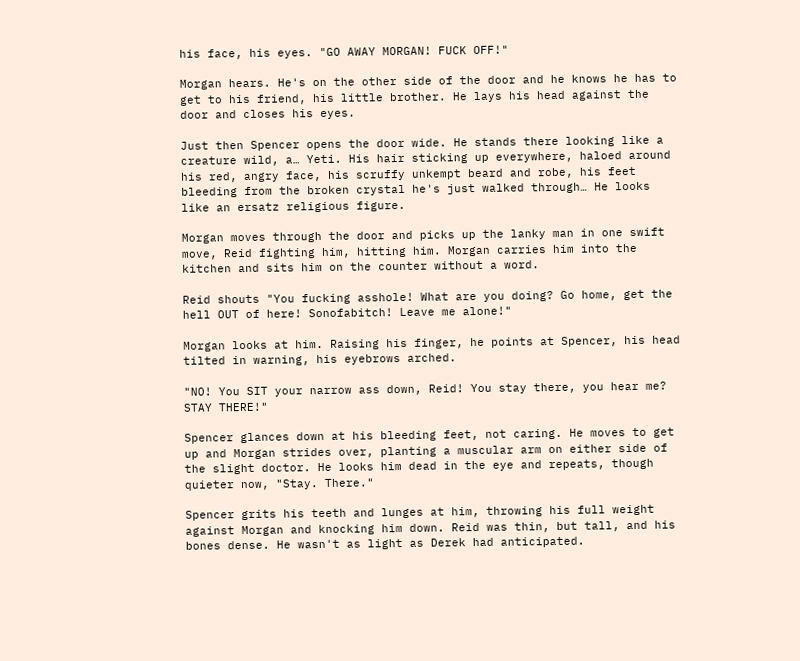his face, his eyes. "GO AWAY MORGAN! FUCK OFF!"

Morgan hears. He's on the other side of the door and he knows he has to get to his friend, his little brother. He lays his head against the door and closes his eyes.

Just then Spencer opens the door wide. He stands there looking like a creature wild, a… Yeti. His hair sticking up everywhere, haloed around his red, angry face, his scruffy unkempt beard and robe, his feet bleeding from the broken crystal he's just walked through… He looks like an ersatz religious figure.

Morgan moves through the door and picks up the lanky man in one swift move, Reid fighting him, hitting him. Morgan carries him into the kitchen and sits him on the counter without a word.

Reid shouts "You fucking asshole! What are you doing? Go home, get the hell OUT of here! Sonofabitch! Leave me alone!"

Morgan looks at him. Raising his finger, he points at Spencer, his head tilted in warning, his eyebrows arched.

"NO! You SIT your narrow ass down, Reid! You stay there, you hear me? STAY THERE!"

Spencer glances down at his bleeding feet, not caring. He moves to get up and Morgan strides over, planting a muscular arm on either side of the slight doctor. He looks him dead in the eye and repeats, though quieter now, "Stay. There."

Spencer grits his teeth and lunges at him, throwing his full weight against Morgan and knocking him down. Reid was thin, but tall, and his bones dense. He wasn't as light as Derek had anticipated.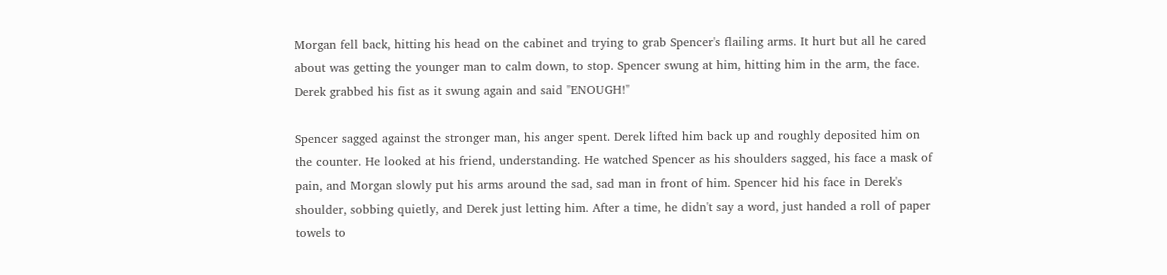Morgan fell back, hitting his head on the cabinet and trying to grab Spencer's flailing arms. It hurt but all he cared about was getting the younger man to calm down, to stop. Spencer swung at him, hitting him in the arm, the face. Derek grabbed his fist as it swung again and said "ENOUGH!"

Spencer sagged against the stronger man, his anger spent. Derek lifted him back up and roughly deposited him on the counter. He looked at his friend, understanding. He watched Spencer as his shoulders sagged, his face a mask of pain, and Morgan slowly put his arms around the sad, sad man in front of him. Spencer hid his face in Derek's shoulder, sobbing quietly, and Derek just letting him. After a time, he didn't say a word, just handed a roll of paper towels to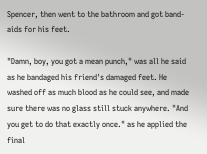Spencer, then went to the bathroom and got band-aids for his feet.

"Damn, boy, you got a mean punch," was all he said as he bandaged his friend's damaged feet. He washed off as much blood as he could see, and made sure there was no glass still stuck anywhere. "And you get to do that exactly once." as he applied the final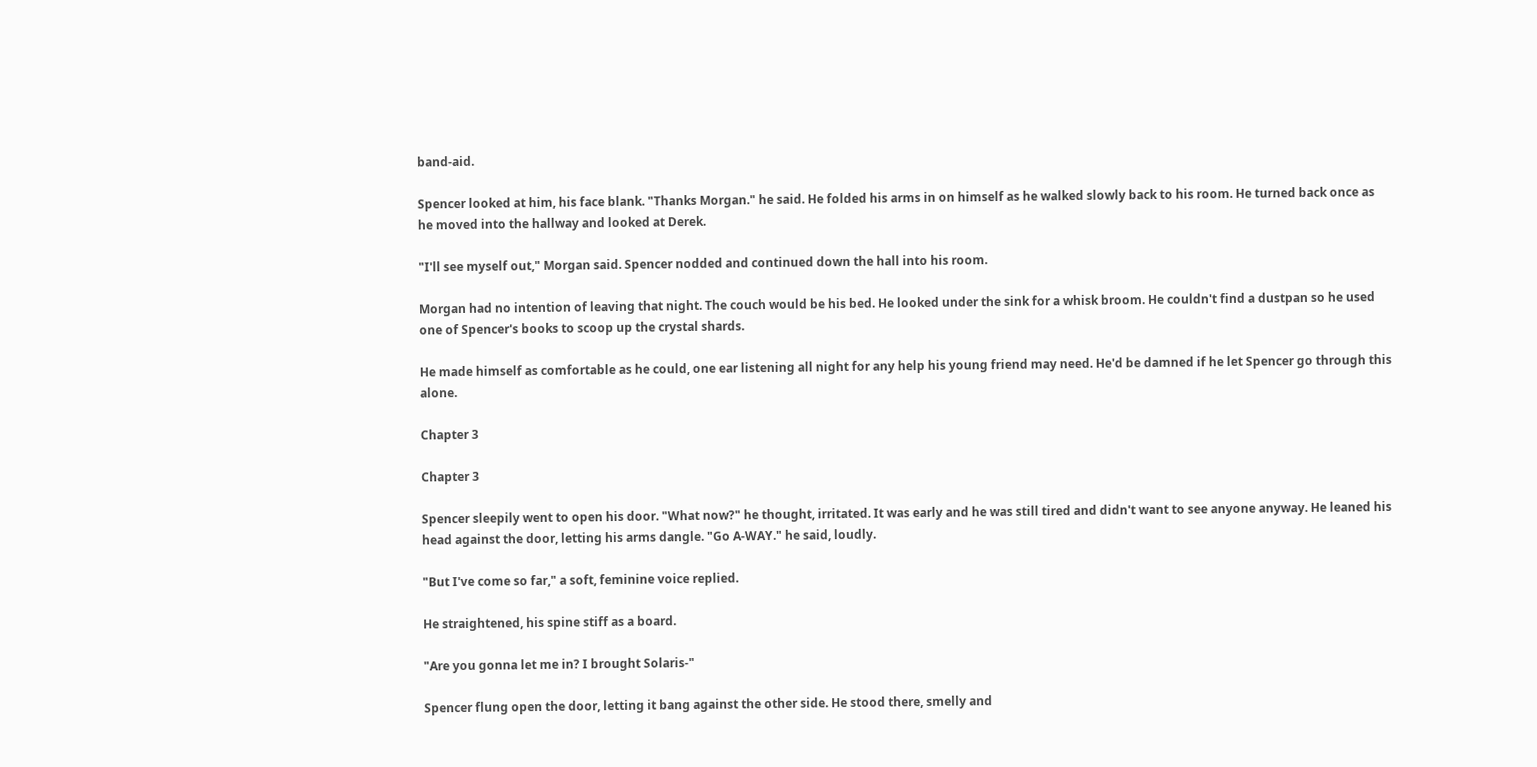band-aid.

Spencer looked at him, his face blank. "Thanks Morgan." he said. He folded his arms in on himself as he walked slowly back to his room. He turned back once as he moved into the hallway and looked at Derek.

"I'll see myself out," Morgan said. Spencer nodded and continued down the hall into his room.

Morgan had no intention of leaving that night. The couch would be his bed. He looked under the sink for a whisk broom. He couldn't find a dustpan so he used one of Spencer's books to scoop up the crystal shards.

He made himself as comfortable as he could, one ear listening all night for any help his young friend may need. He'd be damned if he let Spencer go through this alone.

Chapter 3

Chapter 3

Spencer sleepily went to open his door. "What now?" he thought, irritated. It was early and he was still tired and didn't want to see anyone anyway. He leaned his head against the door, letting his arms dangle. "Go A-WAY." he said, loudly.

"But I've come so far," a soft, feminine voice replied.

He straightened, his spine stiff as a board.

"Are you gonna let me in? I brought Solaris-"

Spencer flung open the door, letting it bang against the other side. He stood there, smelly and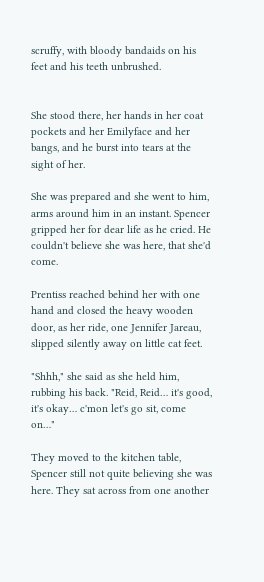scruffy, with bloody bandaids on his feet and his teeth unbrushed.


She stood there, her hands in her coat pockets and her Emilyface and her bangs, and he burst into tears at the sight of her.

She was prepared and she went to him, arms around him in an instant. Spencer gripped her for dear life as he cried. He couldn't believe she was here, that she'd come.

Prentiss reached behind her with one hand and closed the heavy wooden door, as her ride, one Jennifer Jareau, slipped silently away on little cat feet.

"Shhh," she said as she held him, rubbing his back. "Reid, Reid… it's good, it's okay… c'mon let's go sit, come on…"

They moved to the kitchen table, Spencer still not quite believing she was here. They sat across from one another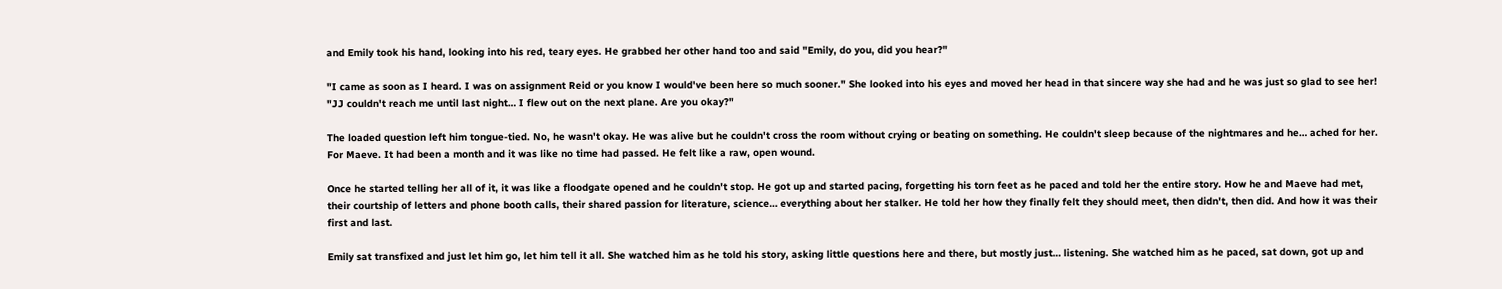and Emily took his hand, looking into his red, teary eyes. He grabbed her other hand too and said "Emily, do you, did you hear?"

"I came as soon as I heard. I was on assignment Reid or you know I would've been here so much sooner." She looked into his eyes and moved her head in that sincere way she had and he was just so glad to see her! "JJ couldn't reach me until last night… I flew out on the next plane. Are you okay?"

The loaded question left him tongue-tied. No, he wasn't okay. He was alive but he couldn't cross the room without crying or beating on something. He couldn't sleep because of the nightmares and he… ached for her. For Maeve. It had been a month and it was like no time had passed. He felt like a raw, open wound.

Once he started telling her all of it, it was like a floodgate opened and he couldn't stop. He got up and started pacing, forgetting his torn feet as he paced and told her the entire story. How he and Maeve had met, their courtship of letters and phone booth calls, their shared passion for literature, science… everything about her stalker. He told her how they finally felt they should meet, then didn't, then did. And how it was their first and last.

Emily sat transfixed and just let him go, let him tell it all. She watched him as he told his story, asking little questions here and there, but mostly just… listening. She watched him as he paced, sat down, got up and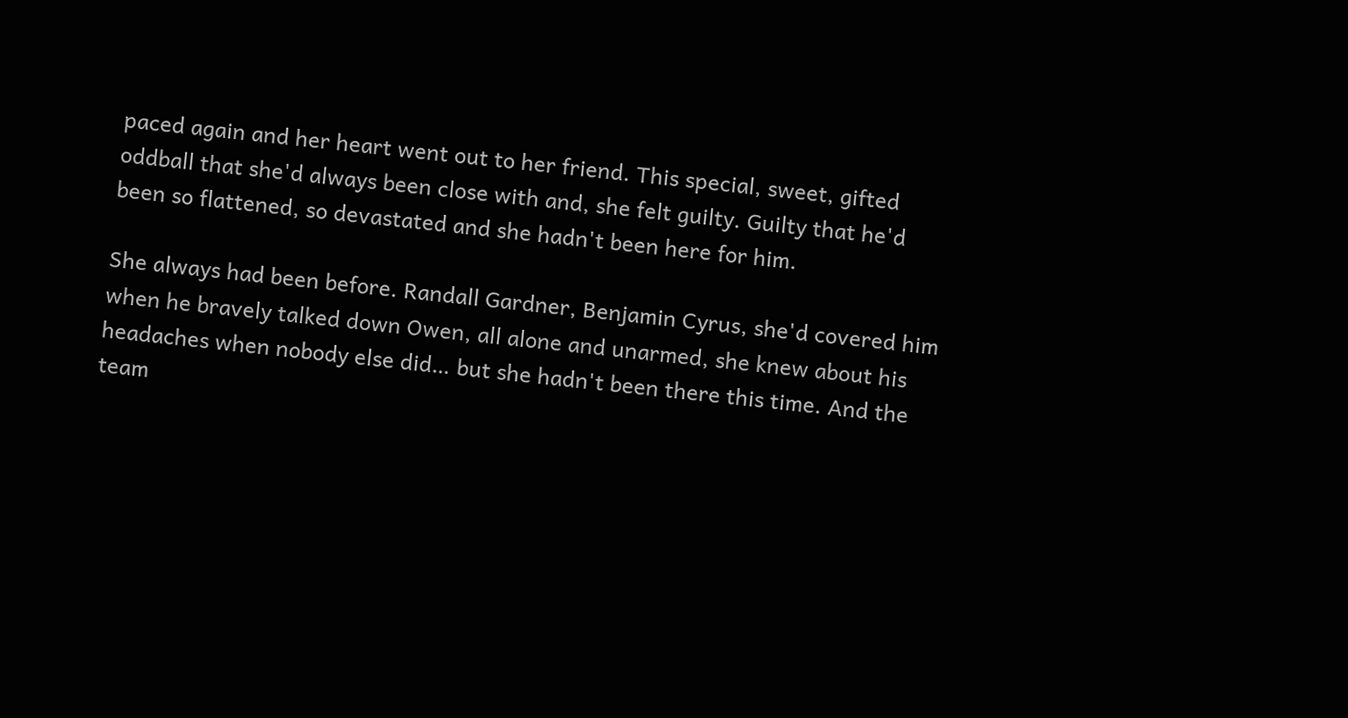paced again and her heart went out to her friend. This special, sweet, gifted oddball that she'd always been close with and, she felt guilty. Guilty that he'd been so flattened, so devastated and she hadn't been here for him.

She always had been before. Randall Gardner, Benjamin Cyrus, she'd covered him when he bravely talked down Owen, all alone and unarmed, she knew about his headaches when nobody else did… but she hadn't been there this time. And the team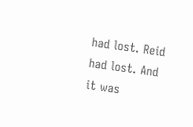had lost. Reid had lost. And it was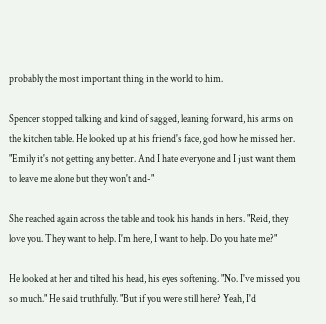probably the most important thing in the world to him.

Spencer stopped talking and kind of sagged, leaning forward, his arms on the kitchen table. He looked up at his friend's face, god how he missed her. "Emily it's not getting any better. And I hate everyone and I just want them to leave me alone but they won't and-"

She reached again across the table and took his hands in hers. "Reid, they love you. They want to help. I'm here, I want to help. Do you hate me?"

He looked at her and tilted his head, his eyes softening. "No. I've missed you so much." He said truthfully. "But if you were still here? Yeah, I'd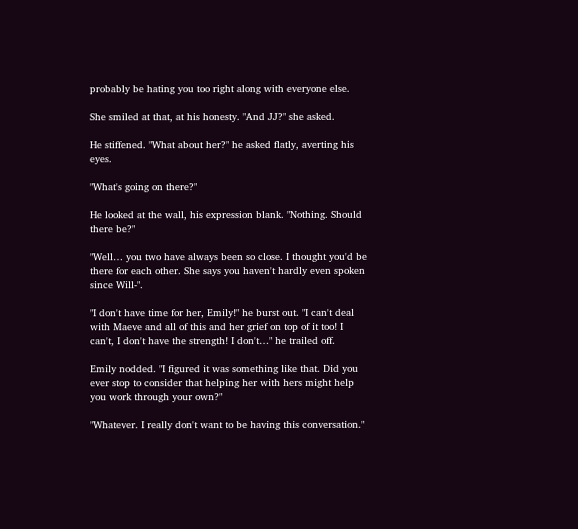probably be hating you too right along with everyone else.

She smiled at that, at his honesty. "And JJ?" she asked.

He stiffened. "What about her?" he asked flatly, averting his eyes.

"What's going on there?"

He looked at the wall, his expression blank. "Nothing. Should there be?"

"Well… you two have always been so close. I thought you'd be there for each other. She says you haven't hardly even spoken since Will-".

"I don't have time for her, Emily!" he burst out. "I can't deal with Maeve and all of this and her grief on top of it too! I can't, I don't have the strength! I don't…" he trailed off.

Emily nodded. "I figured it was something like that. Did you ever stop to consider that helping her with hers might help you work through your own?"

"Whatever. I really don't want to be having this conversation."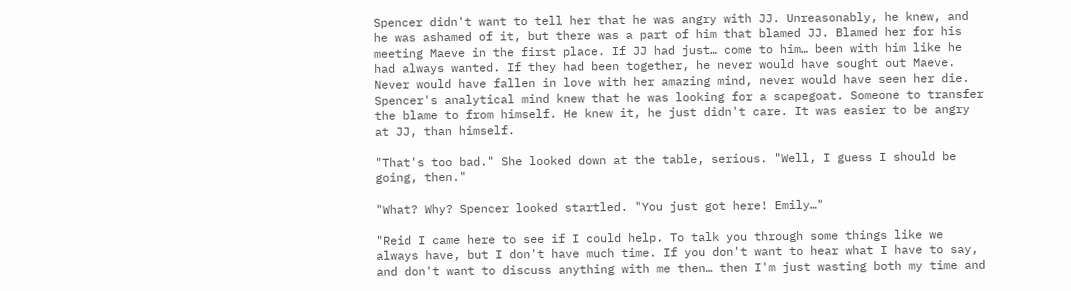Spencer didn't want to tell her that he was angry with JJ. Unreasonably, he knew, and he was ashamed of it, but there was a part of him that blamed JJ. Blamed her for his meeting Maeve in the first place. If JJ had just… come to him… been with him like he had always wanted. If they had been together, he never would have sought out Maeve. Never would have fallen in love with her amazing mind, never would have seen her die. Spencer's analytical mind knew that he was looking for a scapegoat. Someone to transfer the blame to from himself. He knew it, he just didn't care. It was easier to be angry at JJ, than himself.

"That's too bad." She looked down at the table, serious. "Well, I guess I should be going, then."

"What? Why? Spencer looked startled. "You just got here! Emily…"

"Reid I came here to see if I could help. To talk you through some things like we always have, but I don't have much time. If you don't want to hear what I have to say, and don't want to discuss anything with me then… then I'm just wasting both my time and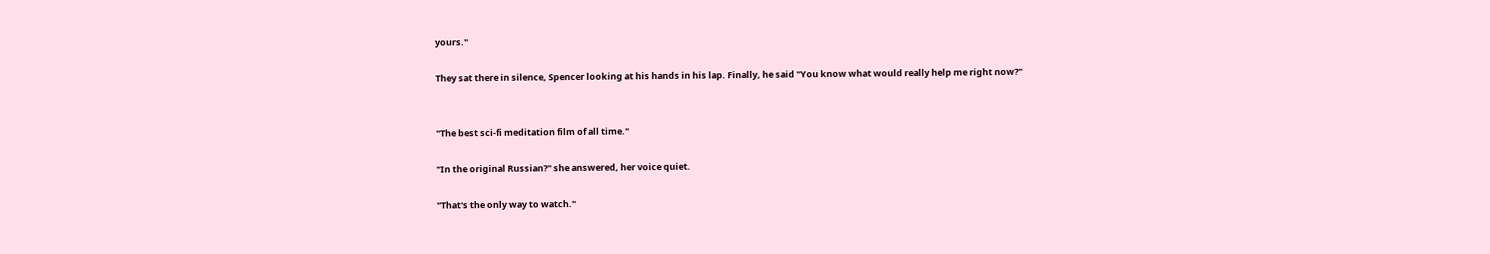yours."

They sat there in silence, Spencer looking at his hands in his lap. Finally, he said "You know what would really help me right now?"


"The best sci-fi meditation film of all time."

"In the original Russian?" she answered, her voice quiet.

"That's the only way to watch."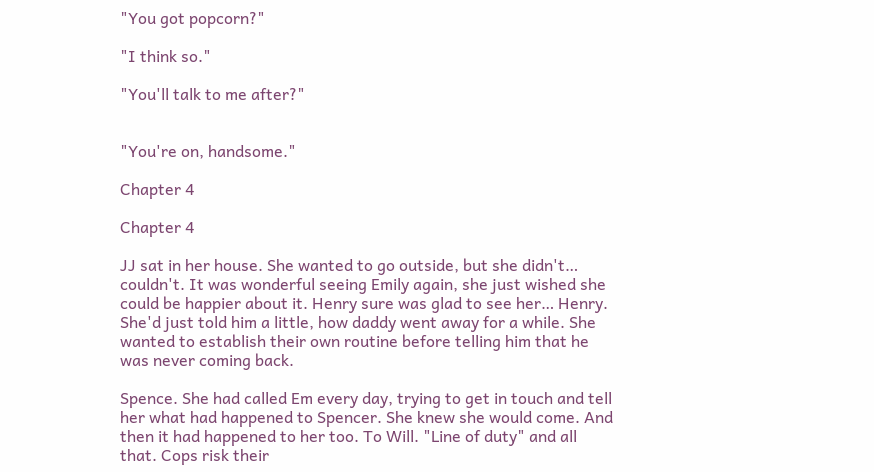"You got popcorn?"

"I think so."

"You'll talk to me after?"


"You're on, handsome."

Chapter 4

Chapter 4

JJ sat in her house. She wanted to go outside, but she didn't… couldn't. It was wonderful seeing Emily again, she just wished she could be happier about it. Henry sure was glad to see her… Henry. She'd just told him a little, how daddy went away for a while. She wanted to establish their own routine before telling him that he was never coming back.

Spence. She had called Em every day, trying to get in touch and tell her what had happened to Spencer. She knew she would come. And then it had happened to her too. To Will. "Line of duty" and all that. Cops risk their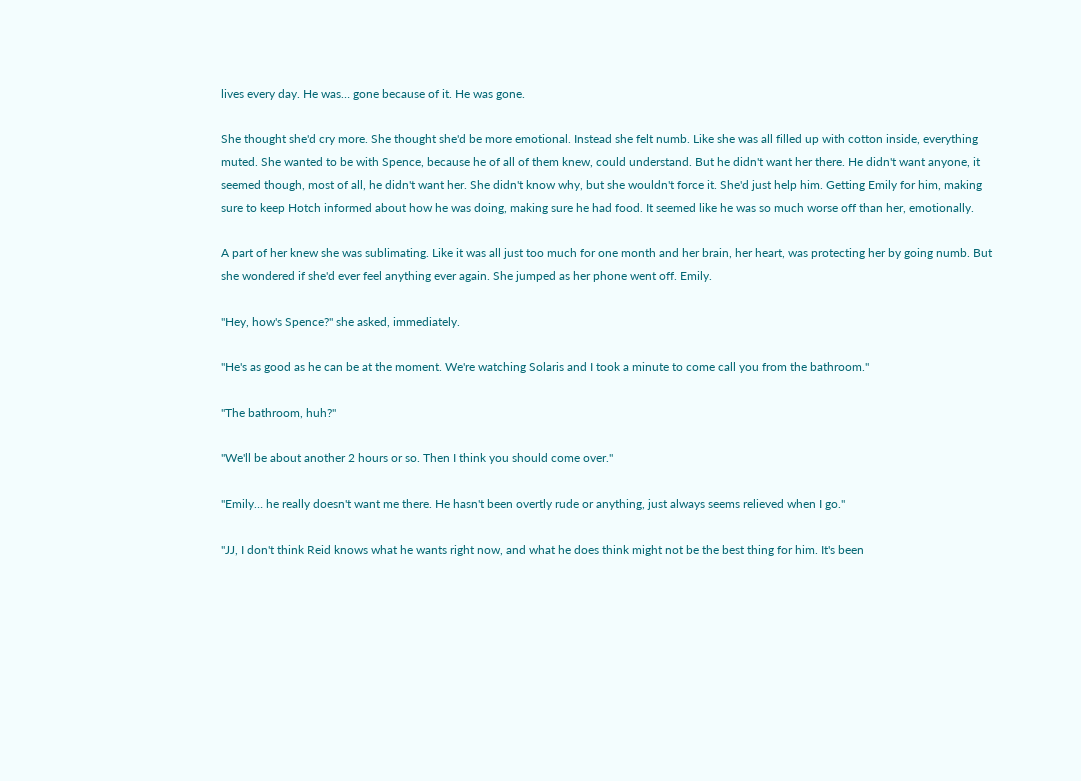lives every day. He was… gone because of it. He was gone.

She thought she'd cry more. She thought she'd be more emotional. Instead she felt numb. Like she was all filled up with cotton inside, everything muted. She wanted to be with Spence, because he of all of them knew, could understand. But he didn't want her there. He didn't want anyone, it seemed though, most of all, he didn't want her. She didn't know why, but she wouldn't force it. She'd just help him. Getting Emily for him, making sure to keep Hotch informed about how he was doing, making sure he had food. It seemed like he was so much worse off than her, emotionally.

A part of her knew she was sublimating. Like it was all just too much for one month and her brain, her heart, was protecting her by going numb. But she wondered if she'd ever feel anything ever again. She jumped as her phone went off. Emily.

"Hey, how's Spence?" she asked, immediately.

"He's as good as he can be at the moment. We're watching Solaris and I took a minute to come call you from the bathroom."

"The bathroom, huh?"

"We'll be about another 2 hours or so. Then I think you should come over."

"Emily… he really doesn't want me there. He hasn't been overtly rude or anything, just always seems relieved when I go."

"JJ, I don't think Reid knows what he wants right now, and what he does think might not be the best thing for him. It's been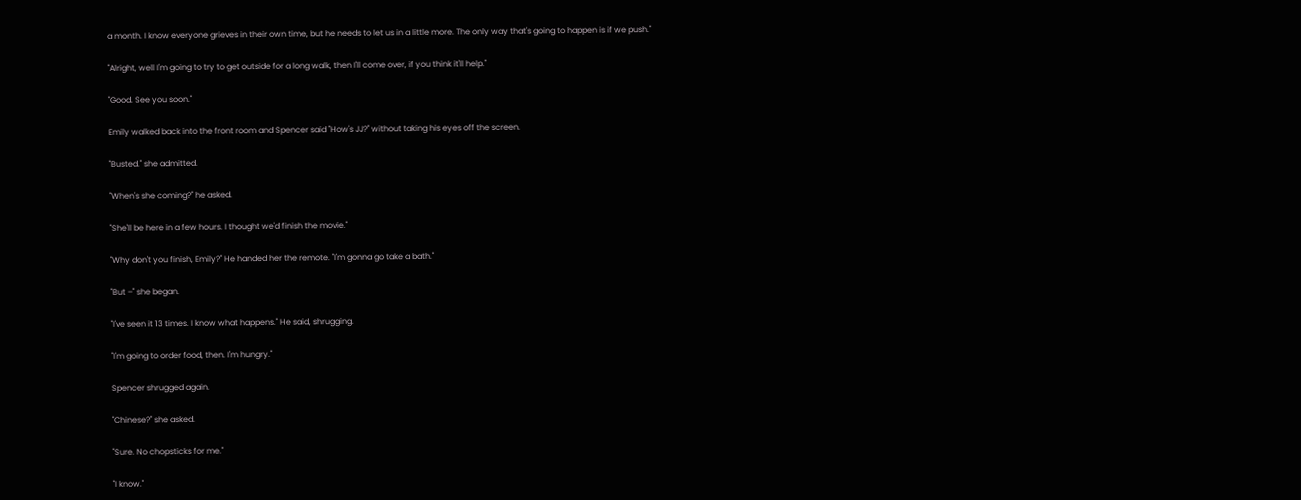a month. I know everyone grieves in their own time, but he needs to let us in a little more. The only way that's going to happen is if we push."

"Alright, well I'm going to try to get outside for a long walk, then I'll come over, if you think it'll help."

"Good. See you soon."

Emily walked back into the front room and Spencer said "How's JJ?" without taking his eyes off the screen.

"Busted." she admitted.

"When's she coming?" he asked.

"She'll be here in a few hours. I thought we'd finish the movie."

"Why don't you finish, Emily?" He handed her the remote. "I'm gonna go take a bath."

"But –" she began.

"I've seen it 13 times. I know what happens." He said, shrugging.

"I'm going to order food, then. I'm hungry."

Spencer shrugged again.

"Chinese?" she asked.

"Sure. No chopsticks for me."

"I know."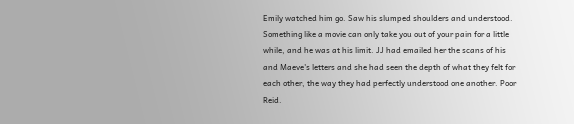Emily watched him go. Saw his slumped shoulders and understood. Something like a movie can only take you out of your pain for a little while, and he was at his limit. JJ had emailed her the scans of his and Maeve's letters and she had seen the depth of what they felt for each other, the way they had perfectly understood one another. Poor Reid.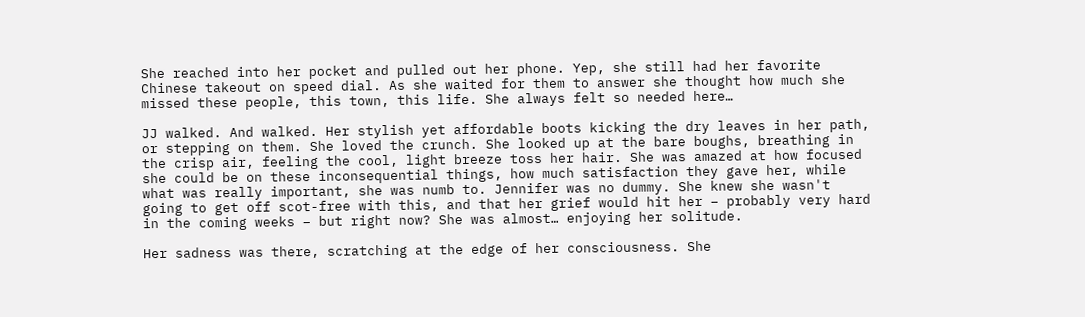She reached into her pocket and pulled out her phone. Yep, she still had her favorite Chinese takeout on speed dial. As she waited for them to answer she thought how much she missed these people, this town, this life. She always felt so needed here…

JJ walked. And walked. Her stylish yet affordable boots kicking the dry leaves in her path, or stepping on them. She loved the crunch. She looked up at the bare boughs, breathing in the crisp air, feeling the cool, light breeze toss her hair. She was amazed at how focused she could be on these inconsequential things, how much satisfaction they gave her, while what was really important, she was numb to. Jennifer was no dummy. She knew she wasn't going to get off scot-free with this, and that her grief would hit her – probably very hard in the coming weeks – but right now? She was almost… enjoying her solitude.

Her sadness was there, scratching at the edge of her consciousness. She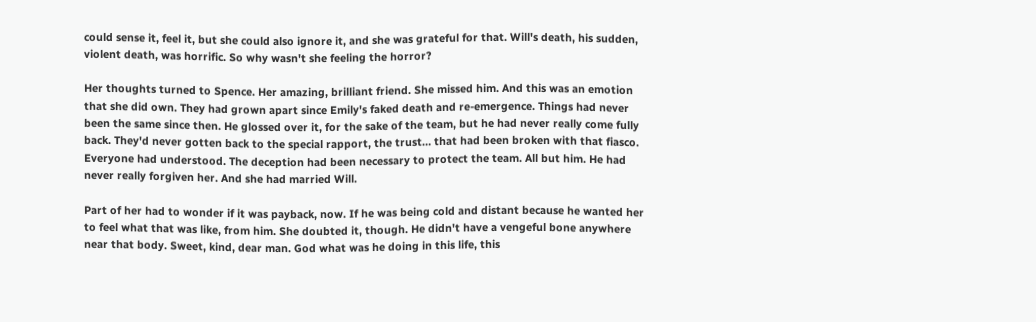could sense it, feel it, but she could also ignore it, and she was grateful for that. Will's death, his sudden, violent death, was horrific. So why wasn't she feeling the horror?

Her thoughts turned to Spence. Her amazing, brilliant friend. She missed him. And this was an emotion that she did own. They had grown apart since Emily's faked death and re-emergence. Things had never been the same since then. He glossed over it, for the sake of the team, but he had never really come fully back. They'd never gotten back to the special rapport, the trust… that had been broken with that fiasco. Everyone had understood. The deception had been necessary to protect the team. All but him. He had never really forgiven her. And she had married Will.

Part of her had to wonder if it was payback, now. If he was being cold and distant because he wanted her to feel what that was like, from him. She doubted it, though. He didn't have a vengeful bone anywhere near that body. Sweet, kind, dear man. God what was he doing in this life, this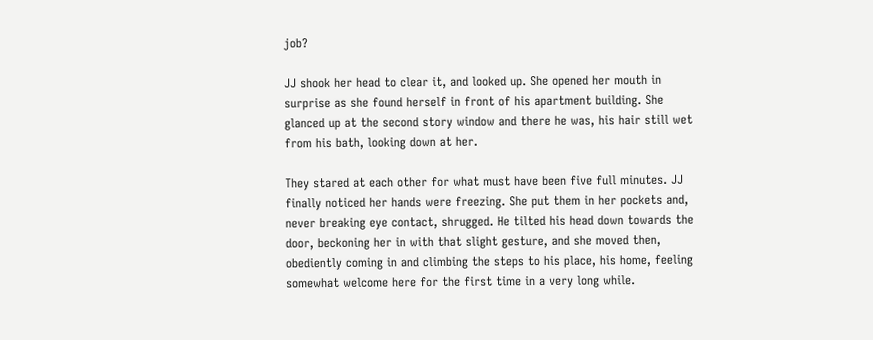job?

JJ shook her head to clear it, and looked up. She opened her mouth in surprise as she found herself in front of his apartment building. She glanced up at the second story window and there he was, his hair still wet from his bath, looking down at her.

They stared at each other for what must have been five full minutes. JJ finally noticed her hands were freezing. She put them in her pockets and, never breaking eye contact, shrugged. He tilted his head down towards the door, beckoning her in with that slight gesture, and she moved then, obediently coming in and climbing the steps to his place, his home, feeling somewhat welcome here for the first time in a very long while.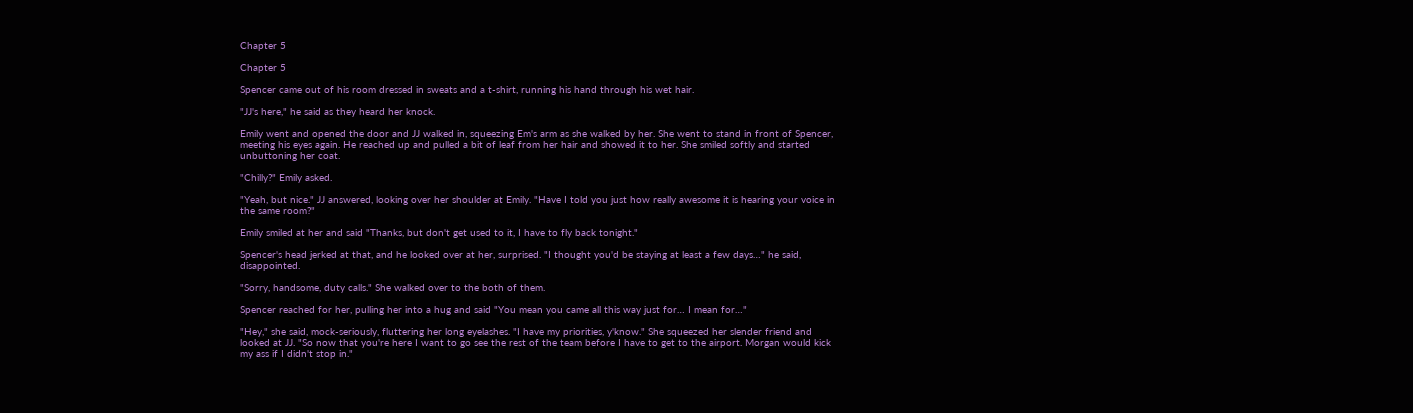Chapter 5

Chapter 5

Spencer came out of his room dressed in sweats and a t-shirt, running his hand through his wet hair.

"JJ's here," he said as they heard her knock.

Emily went and opened the door and JJ walked in, squeezing Em's arm as she walked by her. She went to stand in front of Spencer, meeting his eyes again. He reached up and pulled a bit of leaf from her hair and showed it to her. She smiled softly and started unbuttoning her coat.

"Chilly?" Emily asked.

"Yeah, but nice." JJ answered, looking over her shoulder at Emily. "Have I told you just how really awesome it is hearing your voice in the same room?"

Emily smiled at her and said "Thanks, but don't get used to it, I have to fly back tonight."

Spencer's head jerked at that, and he looked over at her, surprised. "I thought you'd be staying at least a few days…" he said, disappointed.

"Sorry, handsome, duty calls." She walked over to the both of them.

Spencer reached for her, pulling her into a hug and said "You mean you came all this way just for… I mean for…"

"Hey," she said, mock-seriously, fluttering her long eyelashes. "I have my priorities, y'know." She squeezed her slender friend and looked at JJ. "So now that you're here I want to go see the rest of the team before I have to get to the airport. Morgan would kick my ass if I didn't stop in."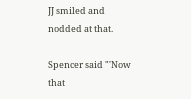JJ smiled and nodded at that.

Spencer said "'Now that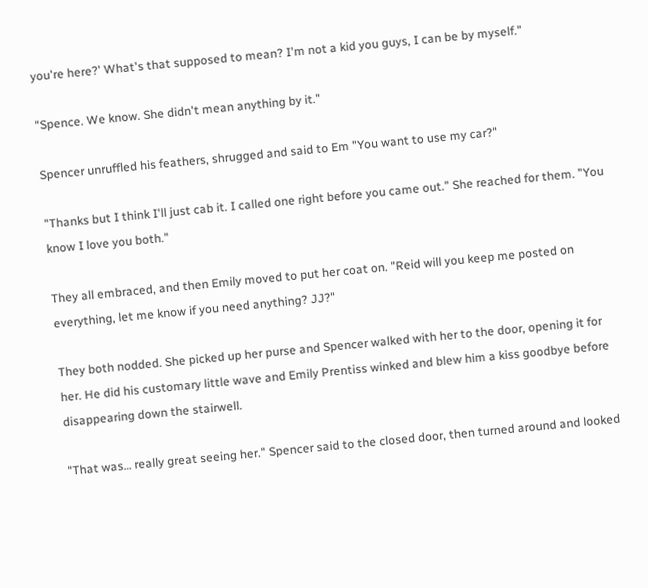you're here?' What's that supposed to mean? I'm not a kid you guys, I can be by myself."

"Spence. We know. She didn't mean anything by it."

Spencer unruffled his feathers, shrugged and said to Em "You want to use my car?"

"Thanks but I think I'll just cab it. I called one right before you came out." She reached for them. "You know I love you both."

They all embraced, and then Emily moved to put her coat on. "Reid will you keep me posted on everything, let me know if you need anything? JJ?"

They both nodded. She picked up her purse and Spencer walked with her to the door, opening it for her. He did his customary little wave and Emily Prentiss winked and blew him a kiss goodbye before disappearing down the stairwell.

"That was… really great seeing her." Spencer said to the closed door, then turned around and looked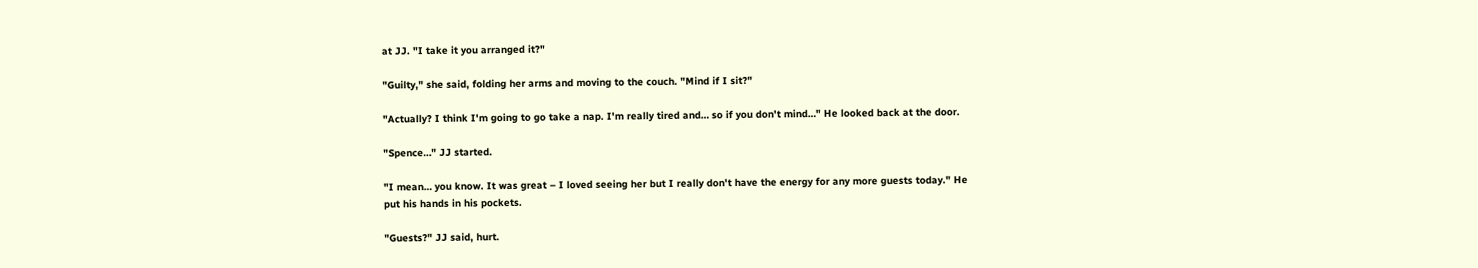at JJ. "I take it you arranged it?"

"Guilty," she said, folding her arms and moving to the couch. "Mind if I sit?"

"Actually? I think I'm going to go take a nap. I'm really tired and… so if you don't mind…" He looked back at the door.

"Spence…" JJ started.

"I mean… you know. It was great – I loved seeing her but I really don't have the energy for any more guests today." He put his hands in his pockets.

"Guests?" JJ said, hurt.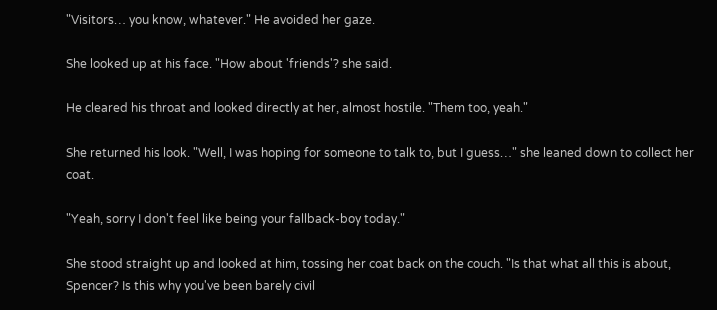"Visitors… you know, whatever." He avoided her gaze.

She looked up at his face. "How about 'friends'? she said.

He cleared his throat and looked directly at her, almost hostile. "Them too, yeah."

She returned his look. "Well, I was hoping for someone to talk to, but I guess…" she leaned down to collect her coat.

"Yeah, sorry I don't feel like being your fallback-boy today."

She stood straight up and looked at him, tossing her coat back on the couch. "Is that what all this is about, Spencer? Is this why you've been barely civil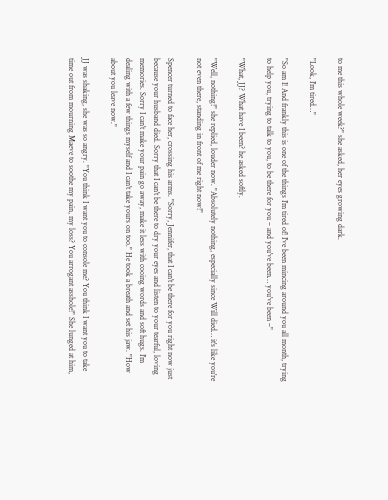to me this whole week?" she asked, her eyes growing dark.

"Look, I'm tired…"

"So am I! And frankly this is one of the things I'm tired of! I've been mincing around you all month, trying to help you, trying to talk to you, to be there for you – and you've been… you've been –"

"What, JJ? What have I been? he asked softly.

"Well, nothing!" she replied, louder now. "Absolutely nothing, especially since Will died… it's like you're not even there, standing in front of me right now!"

Spencer turned to face her, crossing his arms. "Sorry, Jennifer, that I can't be there for you right now just because your husband died. Sorry that I can't be there to dry your eyes and listen to your tearful, loving memories. Sorry I can't make your pain go away, make it less with cooing words and soft hugs. I'm dealing with a few things myself and I can't take yours on too." He took a breath and set his jaw. "How about you leave now."

JJ was shaking, she was so angry. "You think I want you to console me? You think I want you to take time out from mourning Maeve to soothe my pain, my loss? You arrogant asshole!" She lunged at him,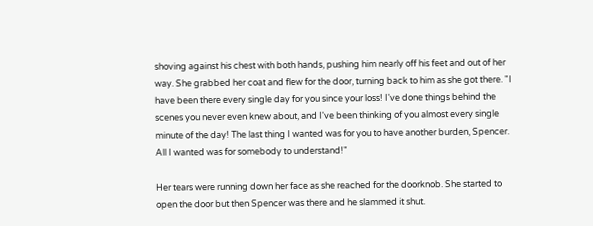shoving against his chest with both hands, pushing him nearly off his feet and out of her way. She grabbed her coat and flew for the door, turning back to him as she got there. "I have been there every single day for you since your loss! I've done things behind the scenes you never even knew about, and I've been thinking of you almost every single minute of the day! The last thing I wanted was for you to have another burden, Spencer. All I wanted was for somebody to understand!"

Her tears were running down her face as she reached for the doorknob. She started to open the door but then Spencer was there and he slammed it shut.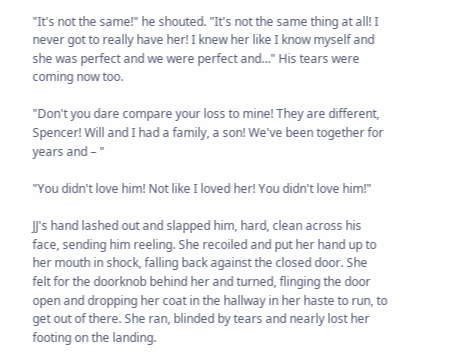"It's not the same!" he shouted. "It's not the same thing at all! I never got to really have her! I knew her like I know myself and she was perfect and we were perfect and…" His tears were coming now too.

"Don't you dare compare your loss to mine! They are different, Spencer! Will and I had a family, a son! We've been together for years and – "

"You didn't love him! Not like I loved her! You didn't love him!"

JJ's hand lashed out and slapped him, hard, clean across his face, sending him reeling. She recoiled and put her hand up to her mouth in shock, falling back against the closed door. She felt for the doorknob behind her and turned, flinging the door open and dropping her coat in the hallway in her haste to run, to get out of there. She ran, blinded by tears and nearly lost her footing on the landing.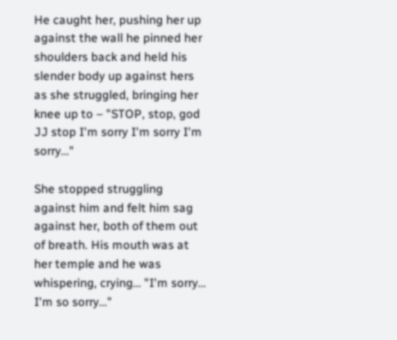He caught her, pushing her up against the wall he pinned her shoulders back and held his slender body up against hers as she struggled, bringing her knee up to – "STOP, stop, god JJ stop I'm sorry I'm sorry I'm sorry…"

She stopped struggling against him and felt him sag against her, both of them out of breath. His mouth was at her temple and he was whispering, crying… "I'm sorry… I'm so sorry…"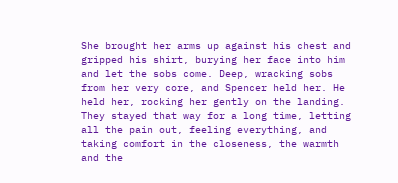She brought her arms up against his chest and gripped his shirt, burying her face into him and let the sobs come. Deep, wracking sobs from her very core, and Spencer held her. He held her, rocking her gently on the landing. They stayed that way for a long time, letting all the pain out, feeling everything, and taking comfort in the closeness, the warmth and the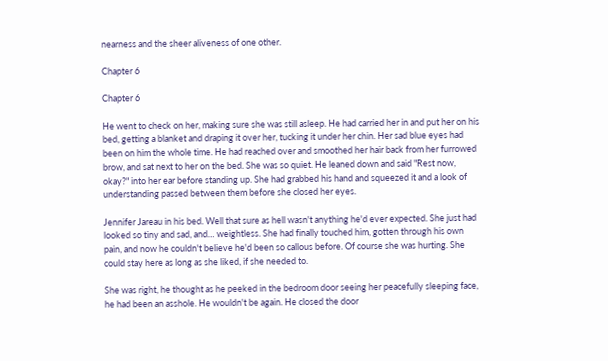nearness and the sheer aliveness of one other.

Chapter 6

Chapter 6

He went to check on her, making sure she was still asleep. He had carried her in and put her on his bed, getting a blanket and draping it over her, tucking it under her chin. Her sad blue eyes had been on him the whole time. He had reached over and smoothed her hair back from her furrowed brow, and sat next to her on the bed. She was so quiet. He leaned down and said "Rest now, okay?" into her ear before standing up. She had grabbed his hand and squeezed it and a look of understanding passed between them before she closed her eyes.

Jennifer Jareau in his bed. Well that sure as hell wasn't anything he'd ever expected. She just had looked so tiny and sad, and… weightless. She had finally touched him, gotten through his own pain, and now he couldn't believe he'd been so callous before. Of course she was hurting. She could stay here as long as she liked, if she needed to.

She was right, he thought as he peeked in the bedroom door seeing her peacefully sleeping face, he had been an asshole. He wouldn't be again. He closed the door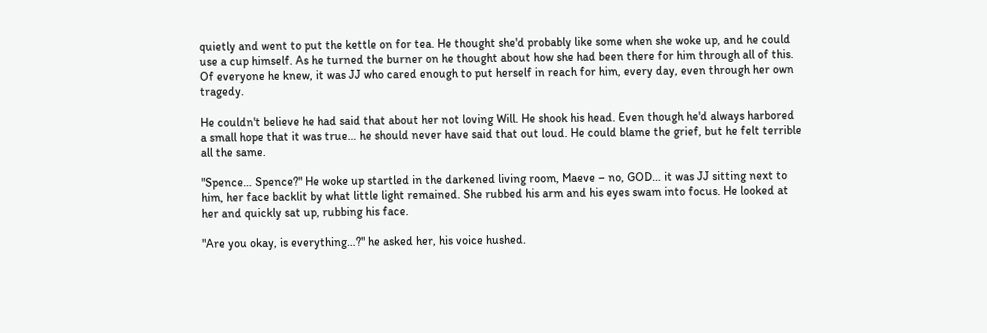quietly and went to put the kettle on for tea. He thought she'd probably like some when she woke up, and he could use a cup himself. As he turned the burner on he thought about how she had been there for him through all of this. Of everyone he knew, it was JJ who cared enough to put herself in reach for him, every day, even through her own tragedy.

He couldn't believe he had said that about her not loving Will. He shook his head. Even though he'd always harbored a small hope that it was true… he should never have said that out loud. He could blame the grief, but he felt terrible all the same.

"Spence… Spence?" He woke up startled in the darkened living room, Maeve – no, GOD… it was JJ sitting next to him, her face backlit by what little light remained. She rubbed his arm and his eyes swam into focus. He looked at her and quickly sat up, rubbing his face.

"Are you okay, is everything…?" he asked her, his voice hushed.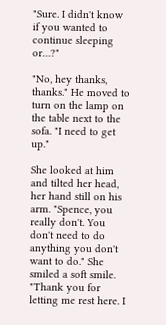"Sure. I didn't know if you wanted to continue sleeping or…?"

"No, hey thanks, thanks." He moved to turn on the lamp on the table next to the sofa. "I need to get up."

She looked at him and tilted her head, her hand still on his arm. "Spence, you really don't. You don't need to do anything you don't want to do." She smiled a soft smile. "Thank you for letting me rest here. I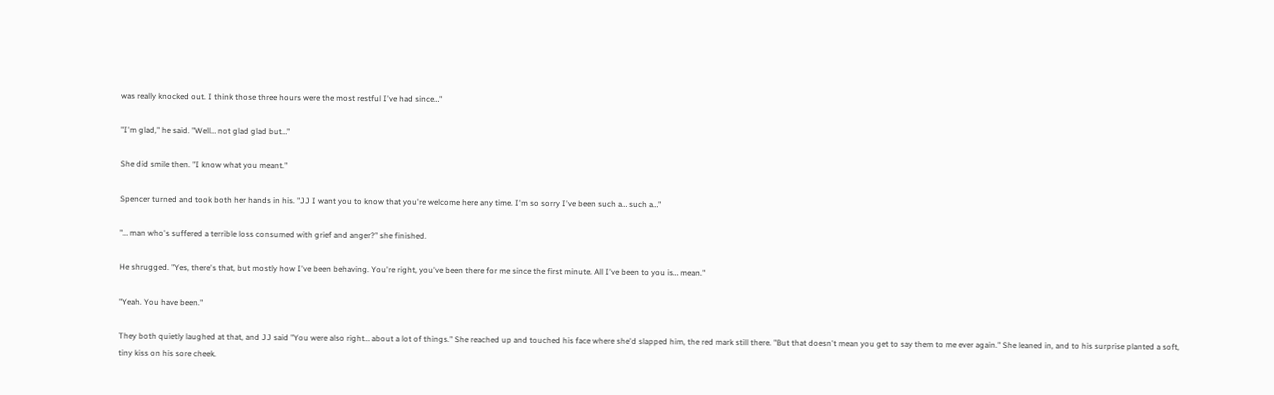was really knocked out. I think those three hours were the most restful I've had since…"

"I'm glad," he said. "Well… not glad glad but…"

She did smile then. "I know what you meant."

Spencer turned and took both her hands in his. "JJ I want you to know that you're welcome here any time. I'm so sorry I've been such a… such a…"

"… man who's suffered a terrible loss consumed with grief and anger?" she finished.

He shrugged. "Yes, there's that, but mostly how I've been behaving. You're right, you've been there for me since the first minute. All I've been to you is… mean."

"Yeah. You have been."

They both quietly laughed at that, and JJ said "You were also right… about a lot of things." She reached up and touched his face where she'd slapped him, the red mark still there. "But that doesn't mean you get to say them to me ever again." She leaned in, and to his surprise planted a soft, tiny kiss on his sore cheek.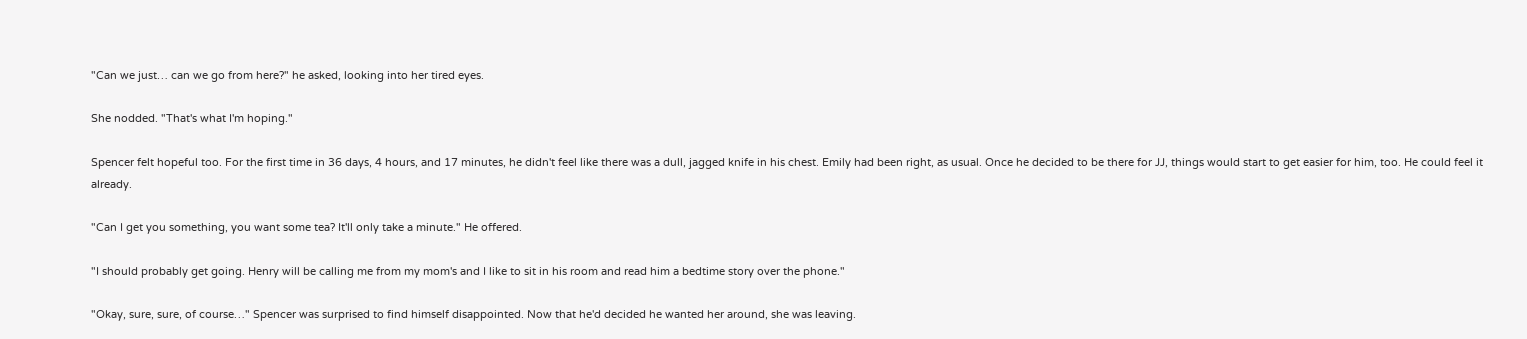"Can we just… can we go from here?" he asked, looking into her tired eyes.

She nodded. "That's what I'm hoping."

Spencer felt hopeful too. For the first time in 36 days, 4 hours, and 17 minutes, he didn't feel like there was a dull, jagged knife in his chest. Emily had been right, as usual. Once he decided to be there for JJ, things would start to get easier for him, too. He could feel it already.

"Can I get you something, you want some tea? It'll only take a minute." He offered.

"I should probably get going. Henry will be calling me from my mom's and I like to sit in his room and read him a bedtime story over the phone."

"Okay, sure, sure, of course…" Spencer was surprised to find himself disappointed. Now that he'd decided he wanted her around, she was leaving.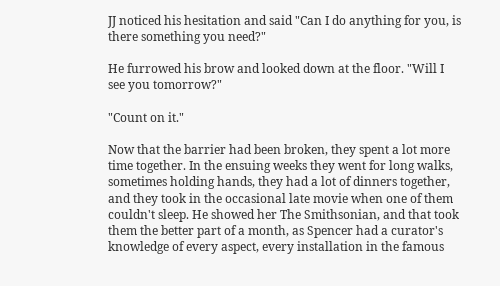JJ noticed his hesitation and said "Can I do anything for you, is there something you need?"

He furrowed his brow and looked down at the floor. "Will I see you tomorrow?"

"Count on it."

Now that the barrier had been broken, they spent a lot more time together. In the ensuing weeks they went for long walks, sometimes holding hands, they had a lot of dinners together, and they took in the occasional late movie when one of them couldn't sleep. He showed her The Smithsonian, and that took them the better part of a month, as Spencer had a curator's knowledge of every aspect, every installation in the famous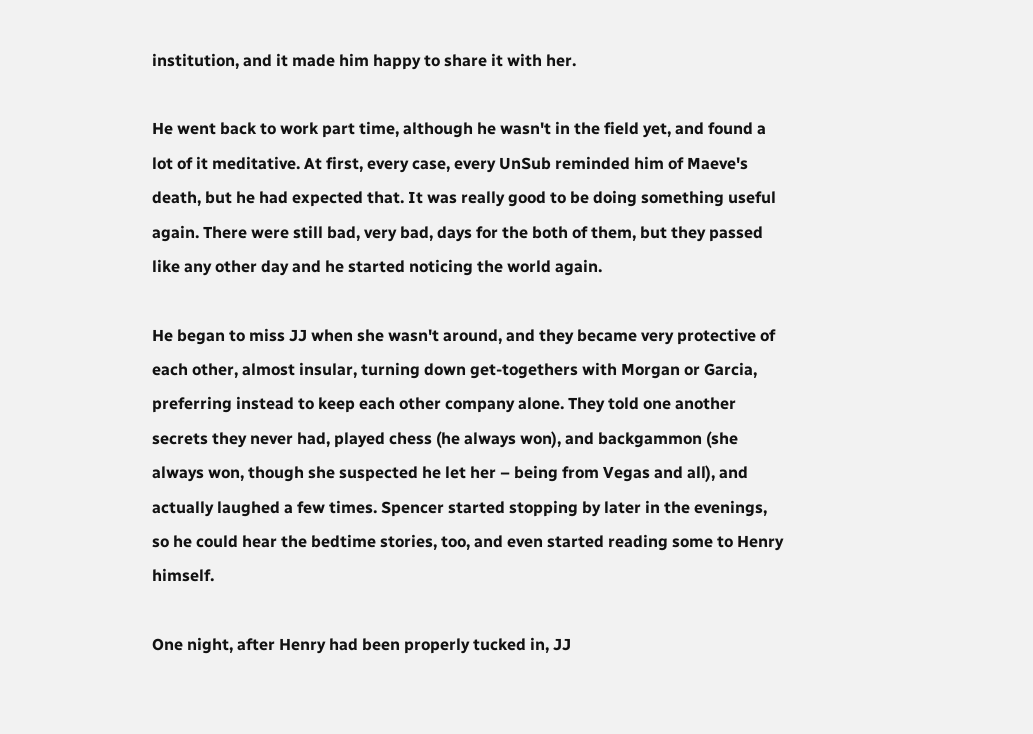institution, and it made him happy to share it with her.

He went back to work part time, although he wasn't in the field yet, and found a lot of it meditative. At first, every case, every UnSub reminded him of Maeve's death, but he had expected that. It was really good to be doing something useful again. There were still bad, very bad, days for the both of them, but they passed like any other day and he started noticing the world again.

He began to miss JJ when she wasn't around, and they became very protective of each other, almost insular, turning down get-togethers with Morgan or Garcia, preferring instead to keep each other company alone. They told one another secrets they never had, played chess (he always won), and backgammon (she always won, though she suspected he let her – being from Vegas and all), and actually laughed a few times. Spencer started stopping by later in the evenings, so he could hear the bedtime stories, too, and even started reading some to Henry himself.

One night, after Henry had been properly tucked in, JJ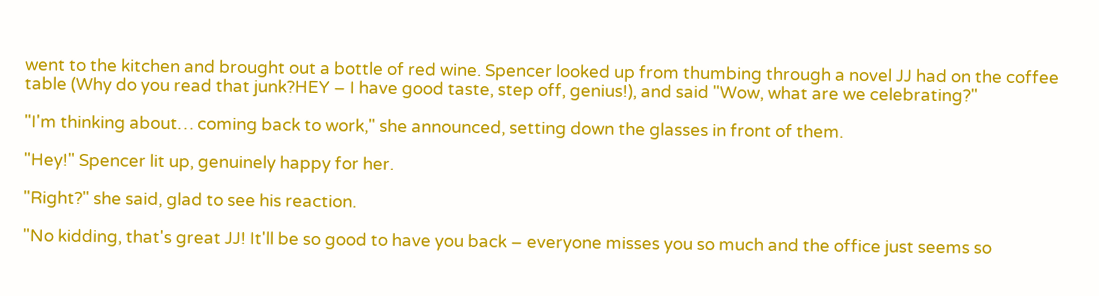went to the kitchen and brought out a bottle of red wine. Spencer looked up from thumbing through a novel JJ had on the coffee table (Why do you read that junk?HEY – I have good taste, step off, genius!), and said "Wow, what are we celebrating?"

"I'm thinking about… coming back to work," she announced, setting down the glasses in front of them.

"Hey!" Spencer lit up, genuinely happy for her.

"Right?" she said, glad to see his reaction.

"No kidding, that's great JJ! It'll be so good to have you back – everyone misses you so much and the office just seems so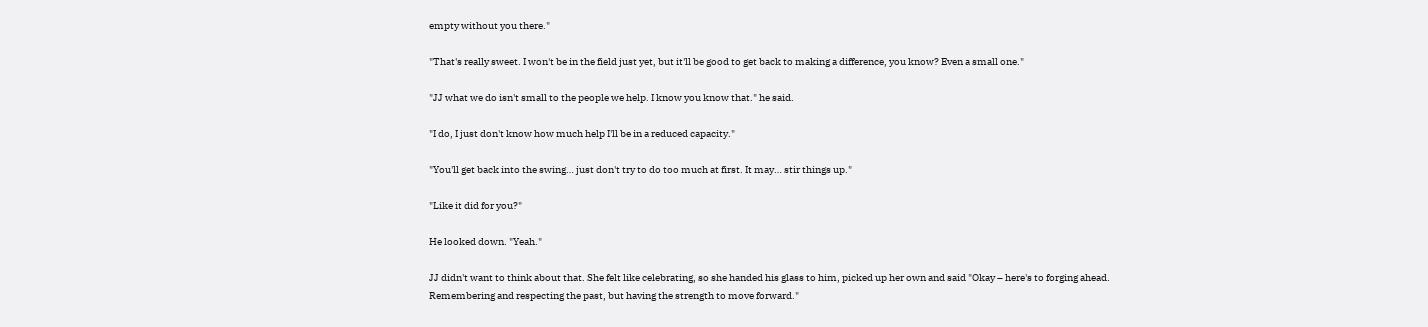empty without you there."

"That's really sweet. I won't be in the field just yet, but it'll be good to get back to making a difference, you know? Even a small one."

"JJ what we do isn't small to the people we help. I know you know that." he said.

"I do, I just don't know how much help I'll be in a reduced capacity."

"You'll get back into the swing… just don't try to do too much at first. It may… stir things up."

"Like it did for you?"

He looked down. "Yeah."

JJ didn't want to think about that. She felt like celebrating, so she handed his glass to him, picked up her own and said "Okay – here's to forging ahead. Remembering and respecting the past, but having the strength to move forward."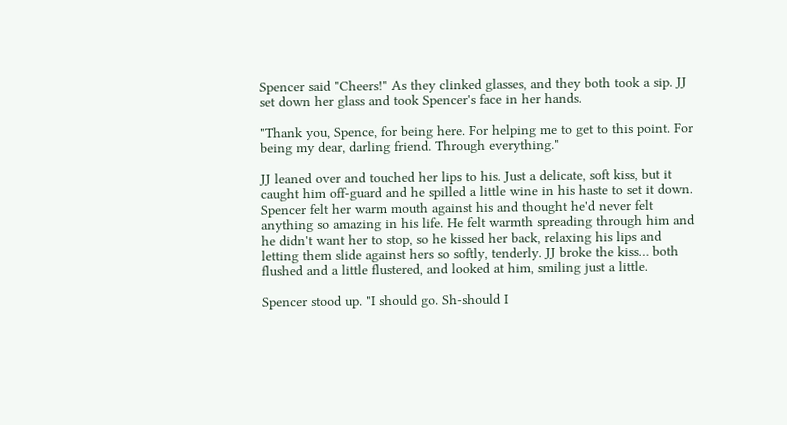Spencer said "Cheers!" As they clinked glasses, and they both took a sip. JJ set down her glass and took Spencer's face in her hands.

"Thank you, Spence, for being here. For helping me to get to this point. For being my dear, darling friend. Through everything."

JJ leaned over and touched her lips to his. Just a delicate, soft kiss, but it caught him off-guard and he spilled a little wine in his haste to set it down. Spencer felt her warm mouth against his and thought he'd never felt anything so amazing in his life. He felt warmth spreading through him and he didn't want her to stop, so he kissed her back, relaxing his lips and letting them slide against hers so softly, tenderly. JJ broke the kiss… both flushed and a little flustered, and looked at him, smiling just a little.

Spencer stood up. "I should go. Sh-should I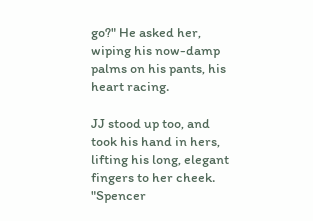go?" He asked her, wiping his now-damp palms on his pants, his heart racing.

JJ stood up too, and took his hand in hers, lifting his long, elegant fingers to her cheek. "Spencer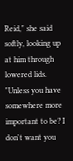Reid," she said softly, looking up at him through lowered lids. "Unless you have somewhere more important to be? I don't want you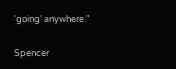'going' anywhere."

Spencer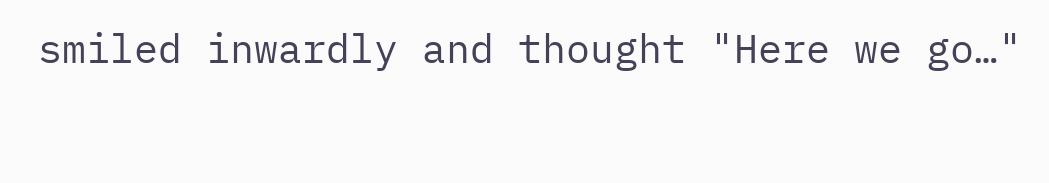smiled inwardly and thought "Here we go…"